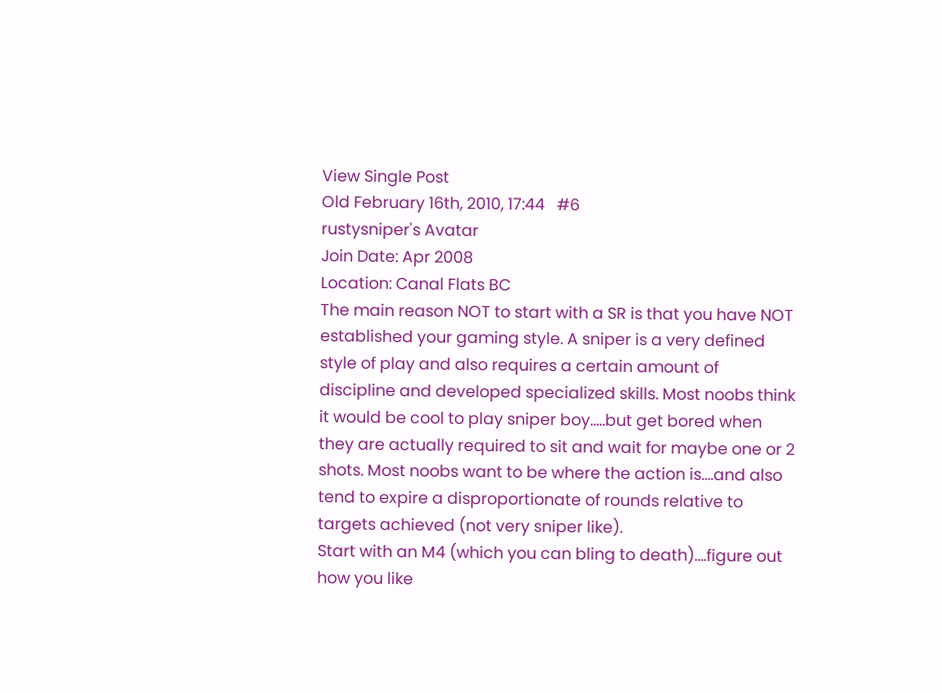View Single Post
Old February 16th, 2010, 17:44   #6
rustysniper's Avatar
Join Date: Apr 2008
Location: Canal Flats BC
The main reason NOT to start with a SR is that you have NOT established your gaming style. A sniper is a very defined style of play and also requires a certain amount of discipline and developed specialized skills. Most noobs think it would be cool to play sniper boy.....but get bored when they are actually required to sit and wait for maybe one or 2 shots. Most noobs want to be where the action is....and also tend to expire a disproportionate of rounds relative to targets achieved (not very sniper like).
Start with an M4 (which you can bling to death)....figure out how you like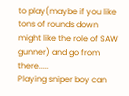to play(maybe if you like tons of rounds down might like the role of SAW gunner) and go from there.....
Playing sniper boy can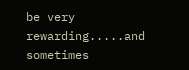be very rewarding.....and sometimes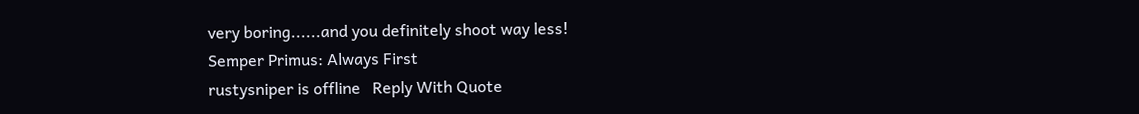very boring......and you definitely shoot way less!
Semper Primus: Always First
rustysniper is offline   Reply With Quote